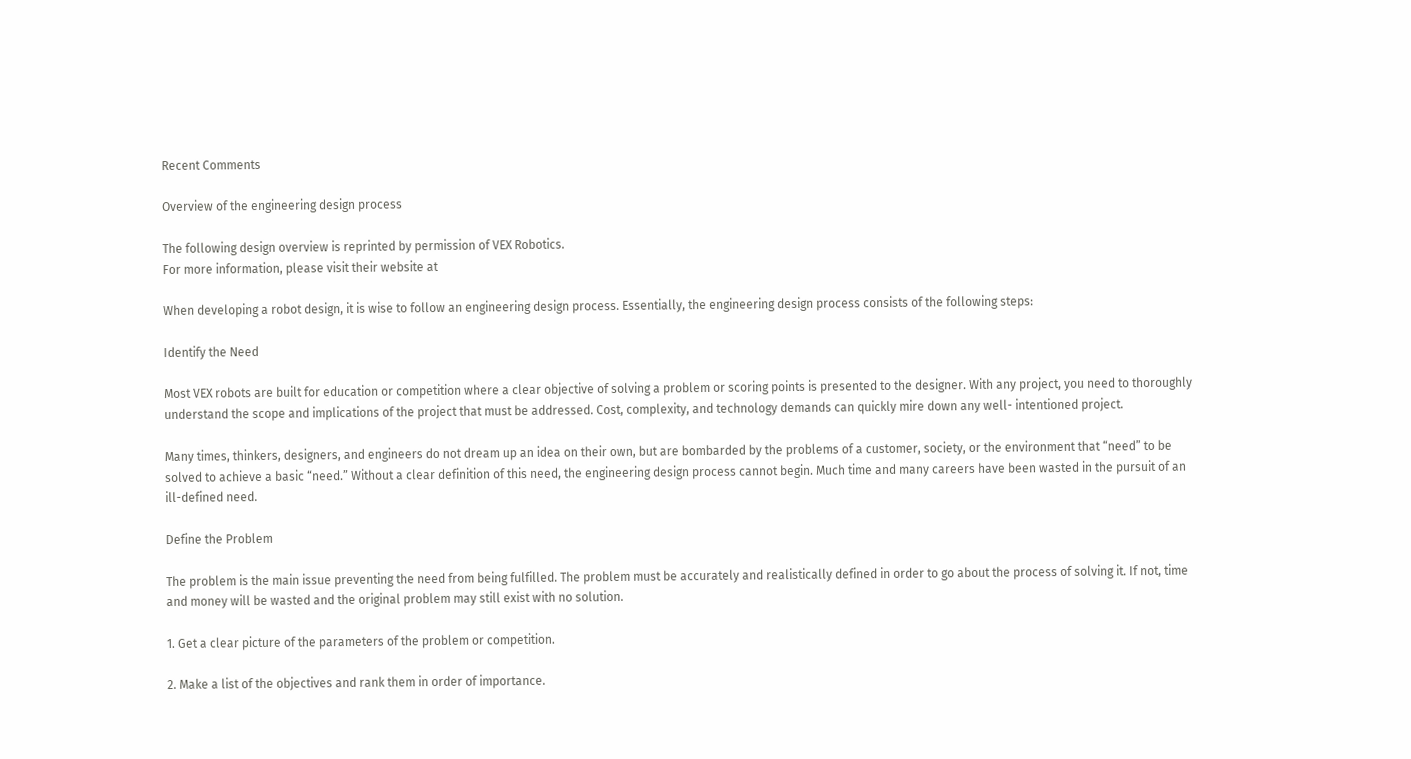Recent Comments

Overview of the engineering design process

The following design overview is reprinted by permission of VEX Robotics.
For more information, please visit their website at

When developing a robot design, it is wise to follow an engineering design process. Essentially, the engineering design process consists of the following steps:

Identify the Need

Most VEX robots are built for education or competition where a clear objective of solving a problem or scoring points is presented to the designer. With any project, you need to thoroughly understand the scope and implications of the project that must be addressed. Cost, complexity, and technology demands can quickly mire down any well- intentioned project.

Many times, thinkers, designers, and engineers do not dream up an idea on their own, but are bombarded by the problems of a customer, society, or the environment that “need” to be solved to achieve a basic “need.” Without a clear definition of this need, the engineering design process cannot begin. Much time and many careers have been wasted in the pursuit of an ill-defined need.

Define the Problem

The problem is the main issue preventing the need from being fulfilled. The problem must be accurately and realistically defined in order to go about the process of solving it. If not, time and money will be wasted and the original problem may still exist with no solution.

1. Get a clear picture of the parameters of the problem or competition.

2. Make a list of the objectives and rank them in order of importance.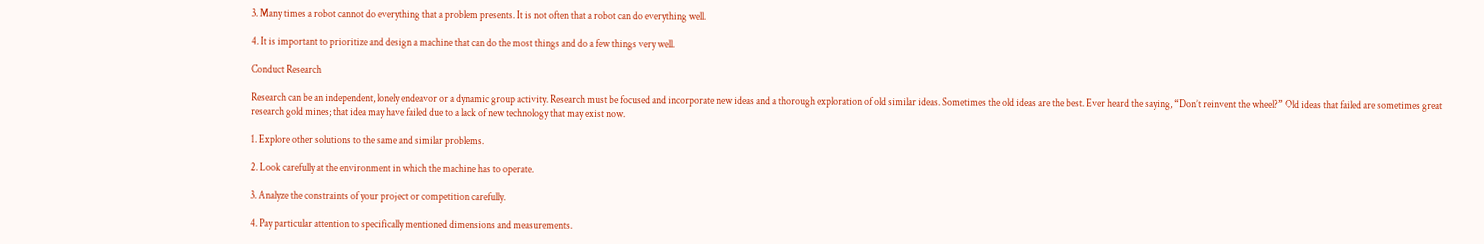3. Many times a robot cannot do everything that a problem presents. It is not often that a robot can do everything well.

4. It is important to prioritize and design a machine that can do the most things and do a few things very well.

Conduct Research

Research can be an independent, lonely endeavor or a dynamic group activity. Research must be focused and incorporate new ideas and a thorough exploration of old similar ideas. Sometimes the old ideas are the best. Ever heard the saying, “Don’t reinvent the wheel?” Old ideas that failed are sometimes great research gold mines; that idea may have failed due to a lack of new technology that may exist now.

1. Explore other solutions to the same and similar problems.

2. Look carefully at the environment in which the machine has to operate.

3. Analyze the constraints of your project or competition carefully.

4. Pay particular attention to specifically mentioned dimensions and measurements.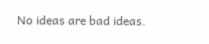No ideas are bad ideas.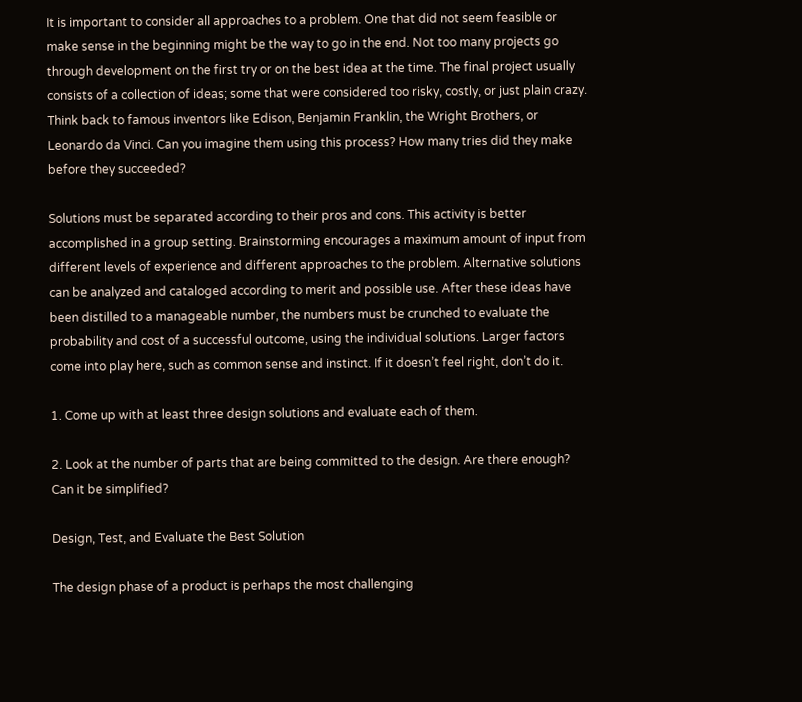It is important to consider all approaches to a problem. One that did not seem feasible or make sense in the beginning might be the way to go in the end. Not too many projects go through development on the first try or on the best idea at the time. The final project usually consists of a collection of ideas; some that were considered too risky, costly, or just plain crazy. Think back to famous inventors like Edison, Benjamin Franklin, the Wright Brothers, or Leonardo da Vinci. Can you imagine them using this process? How many tries did they make before they succeeded?

Solutions must be separated according to their pros and cons. This activity is better accomplished in a group setting. Brainstorming encourages a maximum amount of input from different levels of experience and different approaches to the problem. Alternative solutions can be analyzed and cataloged according to merit and possible use. After these ideas have been distilled to a manageable number, the numbers must be crunched to evaluate the probability and cost of a successful outcome, using the individual solutions. Larger factors come into play here, such as common sense and instinct. If it doesn’t feel right, don’t do it.

1. Come up with at least three design solutions and evaluate each of them.

2. Look at the number of parts that are being committed to the design. Are there enough? Can it be simplified?

Design, Test, and Evaluate the Best Solution

The design phase of a product is perhaps the most challenging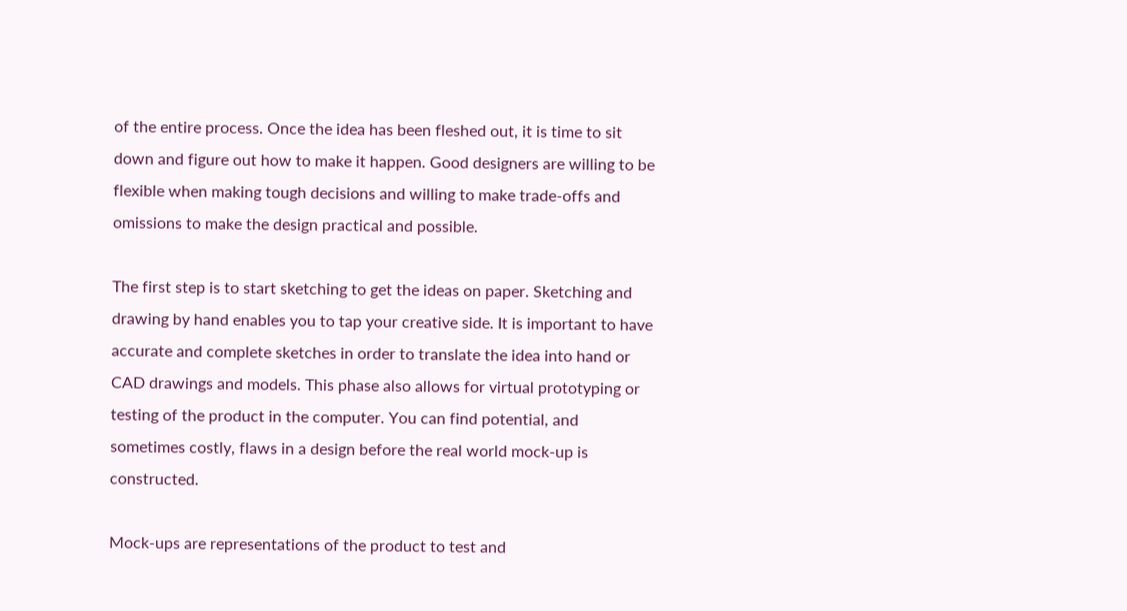of the entire process. Once the idea has been fleshed out, it is time to sit down and figure out how to make it happen. Good designers are willing to be flexible when making tough decisions and willing to make trade-offs and omissions to make the design practical and possible.

The first step is to start sketching to get the ideas on paper. Sketching and drawing by hand enables you to tap your creative side. It is important to have accurate and complete sketches in order to translate the idea into hand or CAD drawings and models. This phase also allows for virtual prototyping or testing of the product in the computer. You can find potential, and sometimes costly, flaws in a design before the real world mock-up is constructed.

Mock-ups are representations of the product to test and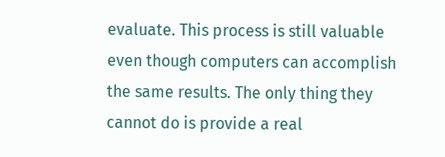evaluate. This process is still valuable even though computers can accomplish the same results. The only thing they cannot do is provide a real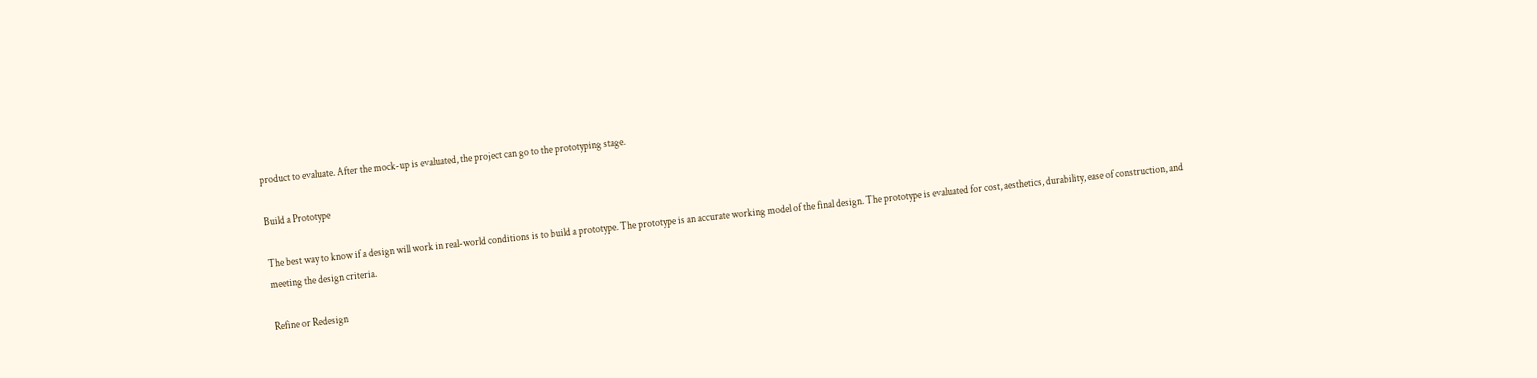product to evaluate. After the mock-up is evaluated, the project can go to the prototyping stage.

Build a Prototype

The best way to know if a design will work in real-world conditions is to build a prototype. The prototype is an accurate working model of the final design. The prototype is evaluated for cost, aesthetics, durability, ease of construction, and meeting the design criteria.

Refine or Redesign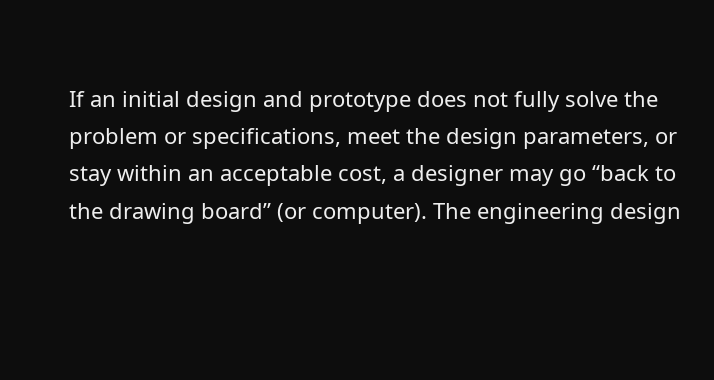If an initial design and prototype does not fully solve the problem or specifications, meet the design parameters, or stay within an acceptable cost, a designer may go “back to the drawing board” (or computer). The engineering design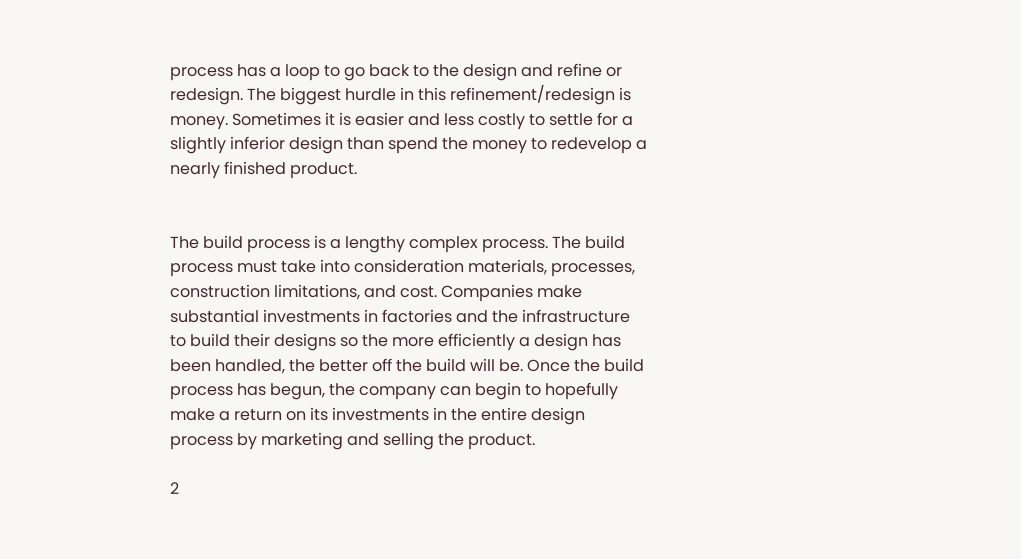process has a loop to go back to the design and refine or redesign. The biggest hurdle in this refinement/redesign is money. Sometimes it is easier and less costly to settle for a slightly inferior design than spend the money to redevelop a nearly finished product.


The build process is a lengthy complex process. The build process must take into consideration materials, processes, construction limitations, and cost. Companies make substantial investments in factories and the infrastructure to build their designs so the more efficiently a design has been handled, the better off the build will be. Once the build process has begun, the company can begin to hopefully make a return on its investments in the entire design process by marketing and selling the product.

2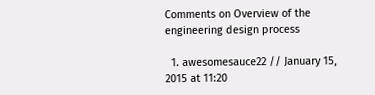Comments on Overview of the engineering design process

  1. awesomesauce22 // January 15, 2015 at 11:20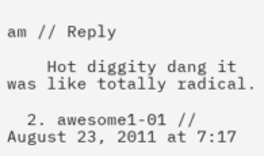am // Reply

    Hot diggity dang it was like totally radical.

  2. awesome1-01 // August 23, 2011 at 7:17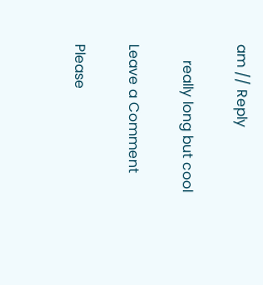am // Reply

    really long but cool

Leave a Comment

Please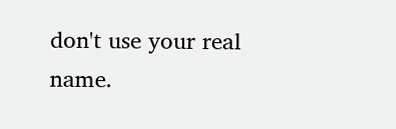don't use your real name.